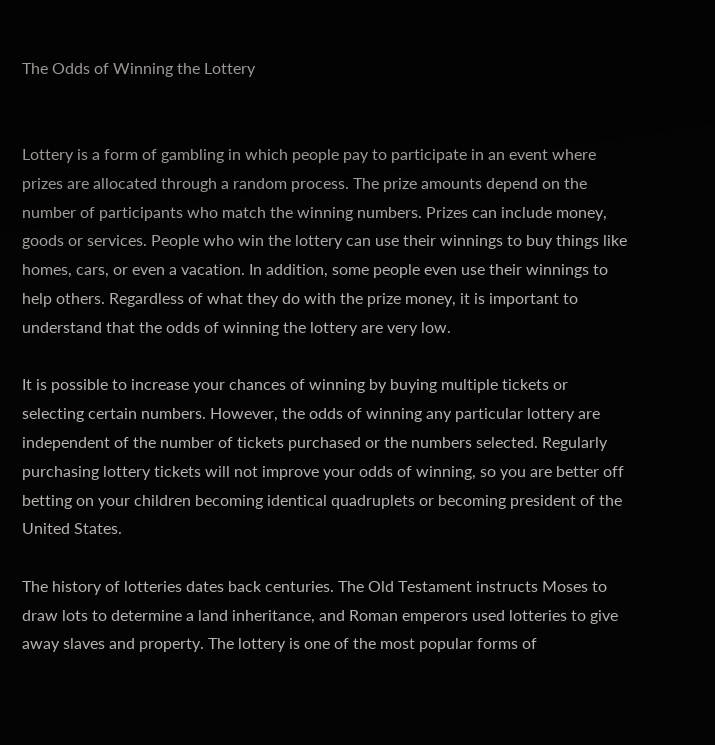The Odds of Winning the Lottery


Lottery is a form of gambling in which people pay to participate in an event where prizes are allocated through a random process. The prize amounts depend on the number of participants who match the winning numbers. Prizes can include money, goods or services. People who win the lottery can use their winnings to buy things like homes, cars, or even a vacation. In addition, some people even use their winnings to help others. Regardless of what they do with the prize money, it is important to understand that the odds of winning the lottery are very low.

It is possible to increase your chances of winning by buying multiple tickets or selecting certain numbers. However, the odds of winning any particular lottery are independent of the number of tickets purchased or the numbers selected. Regularly purchasing lottery tickets will not improve your odds of winning, so you are better off betting on your children becoming identical quadruplets or becoming president of the United States.

The history of lotteries dates back centuries. The Old Testament instructs Moses to draw lots to determine a land inheritance, and Roman emperors used lotteries to give away slaves and property. The lottery is one of the most popular forms of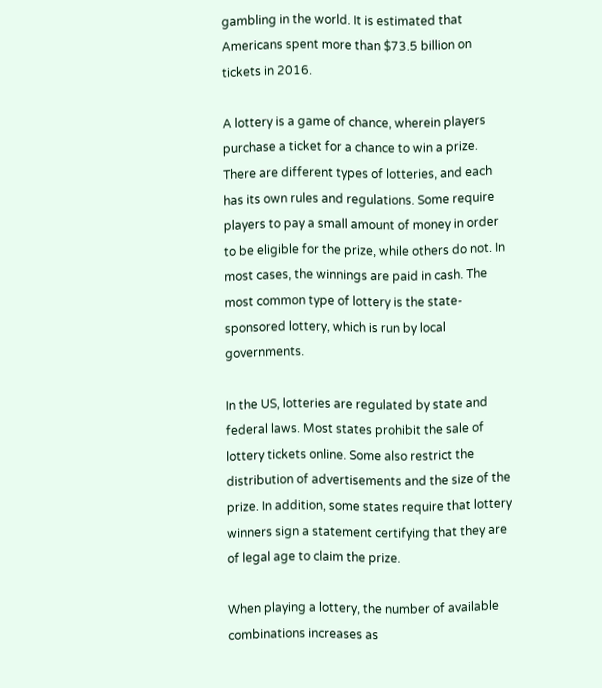gambling in the world. It is estimated that Americans spent more than $73.5 billion on tickets in 2016.

A lottery is a game of chance, wherein players purchase a ticket for a chance to win a prize. There are different types of lotteries, and each has its own rules and regulations. Some require players to pay a small amount of money in order to be eligible for the prize, while others do not. In most cases, the winnings are paid in cash. The most common type of lottery is the state-sponsored lottery, which is run by local governments.

In the US, lotteries are regulated by state and federal laws. Most states prohibit the sale of lottery tickets online. Some also restrict the distribution of advertisements and the size of the prize. In addition, some states require that lottery winners sign a statement certifying that they are of legal age to claim the prize.

When playing a lottery, the number of available combinations increases as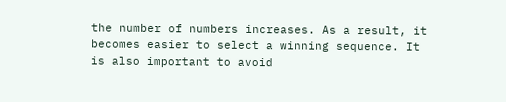the number of numbers increases. As a result, it becomes easier to select a winning sequence. It is also important to avoid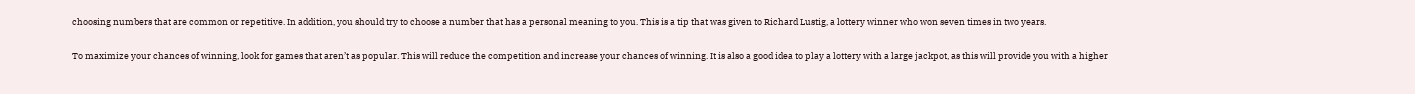choosing numbers that are common or repetitive. In addition, you should try to choose a number that has a personal meaning to you. This is a tip that was given to Richard Lustig, a lottery winner who won seven times in two years.

To maximize your chances of winning, look for games that aren’t as popular. This will reduce the competition and increase your chances of winning. It is also a good idea to play a lottery with a large jackpot, as this will provide you with a higher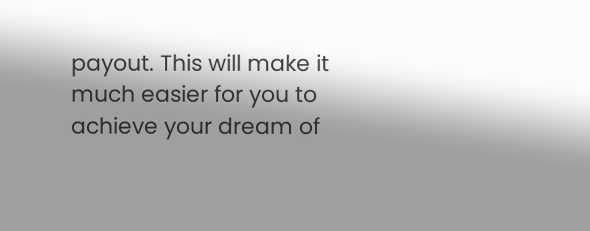payout. This will make it much easier for you to achieve your dream of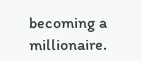becoming a millionaire.